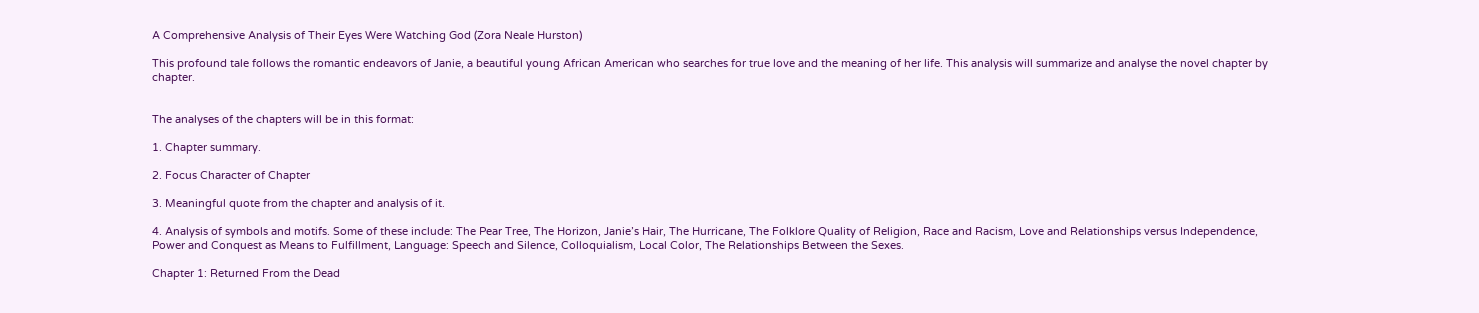A Comprehensive Analysis of Their Eyes Were Watching God (Zora Neale Hurston)

This profound tale follows the romantic endeavors of Janie, a beautiful young African American who searches for true love and the meaning of her life. This analysis will summarize and analyse the novel chapter by chapter.


The analyses of the chapters will be in this format:

1. Chapter summary.

2. Focus Character of Chapter

3. Meaningful quote from the chapter and analysis of it.

4. Analysis of symbols and motifs. Some of these include: The Pear Tree, The Horizon, Janie’s Hair, The Hurricane, The Folklore Quality of Religion, Race and Racism, Love and Relationships versus Independence, Power and Conquest as Means to Fulfillment, Language: Speech and Silence, Colloquialism, Local Color, The Relationships Between the Sexes.

Chapter 1: Returned From the Dead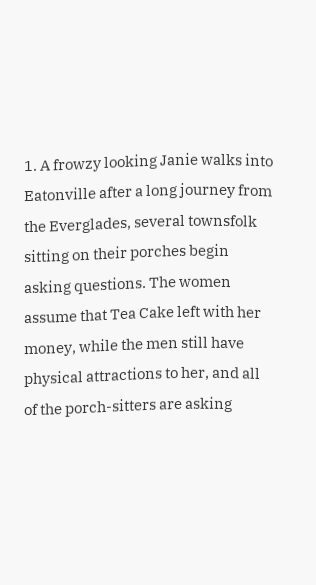1. A frowzy looking Janie walks into Eatonville after a long journey from the Everglades, several townsfolk sitting on their porches begin asking questions. The women assume that Tea Cake left with her money, while the men still have physical attractions to her, and all of the porch-sitters are asking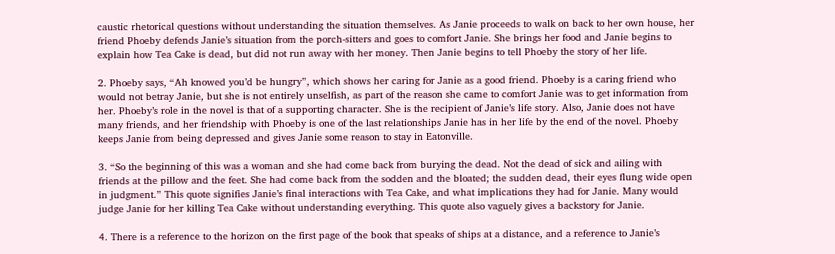caustic rhetorical questions without understanding the situation themselves. As Janie proceeds to walk on back to her own house, her friend Phoeby defends Janie’s situation from the porch-sitters and goes to comfort Janie. She brings her food and Janie begins to explain how Tea Cake is dead, but did not run away with her money. Then Janie begins to tell Phoeby the story of her life.

2. Phoeby says, “Ah knowed you’d be hungry”, which shows her caring for Janie as a good friend. Phoeby is a caring friend who would not betray Janie, but she is not entirely unselfish, as part of the reason she came to comfort Janie was to get information from her. Phoeby’s role in the novel is that of a supporting character. She is the recipient of Janie’s life story. Also, Janie does not have many friends, and her friendship with Phoeby is one of the last relationships Janie has in her life by the end of the novel. Phoeby keeps Janie from being depressed and gives Janie some reason to stay in Eatonville.

3. “So the beginning of this was a woman and she had come back from burying the dead. Not the dead of sick and ailing with friends at the pillow and the feet. She had come back from the sodden and the bloated; the sudden dead, their eyes flung wide open in judgment.” This quote signifies Janie’s final interactions with Tea Cake, and what implications they had for Janie. Many would judge Janie for her killing Tea Cake without understanding everything. This quote also vaguely gives a backstory for Janie.

4. There is a reference to the horizon on the first page of the book that speaks of ships at a distance, and a reference to Janie’s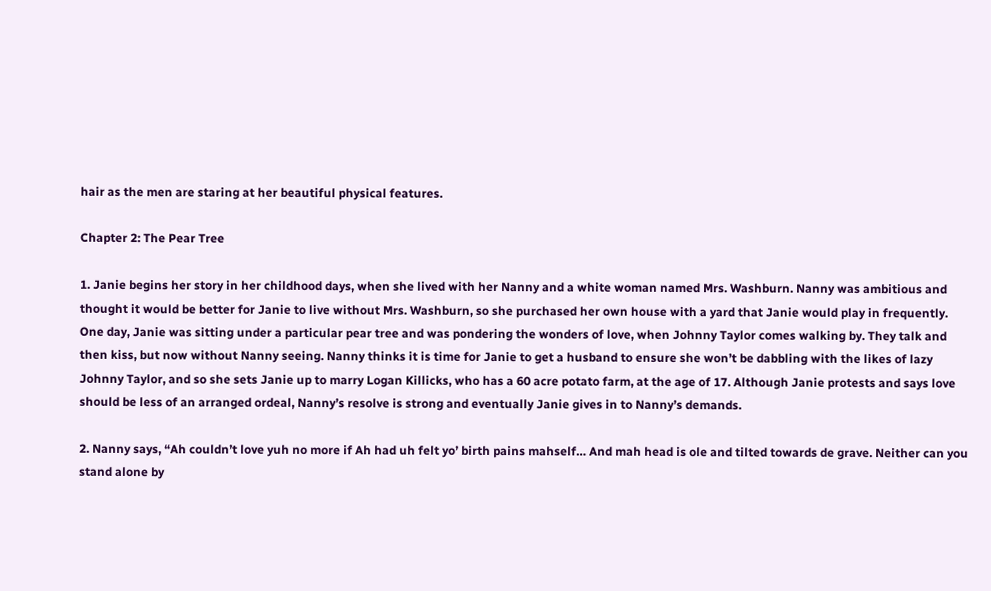hair as the men are staring at her beautiful physical features.

Chapter 2: The Pear Tree

1. Janie begins her story in her childhood days, when she lived with her Nanny and a white woman named Mrs. Washburn. Nanny was ambitious and thought it would be better for Janie to live without Mrs. Washburn, so she purchased her own house with a yard that Janie would play in frequently. One day, Janie was sitting under a particular pear tree and was pondering the wonders of love, when Johnny Taylor comes walking by. They talk and then kiss, but now without Nanny seeing. Nanny thinks it is time for Janie to get a husband to ensure she won’t be dabbling with the likes of lazy Johnny Taylor, and so she sets Janie up to marry Logan Killicks, who has a 60 acre potato farm, at the age of 17. Although Janie protests and says love should be less of an arranged ordeal, Nanny’s resolve is strong and eventually Janie gives in to Nanny’s demands.

2. Nanny says, “Ah couldn’t love yuh no more if Ah had uh felt yo’ birth pains mahself… And mah head is ole and tilted towards de grave. Neither can you stand alone by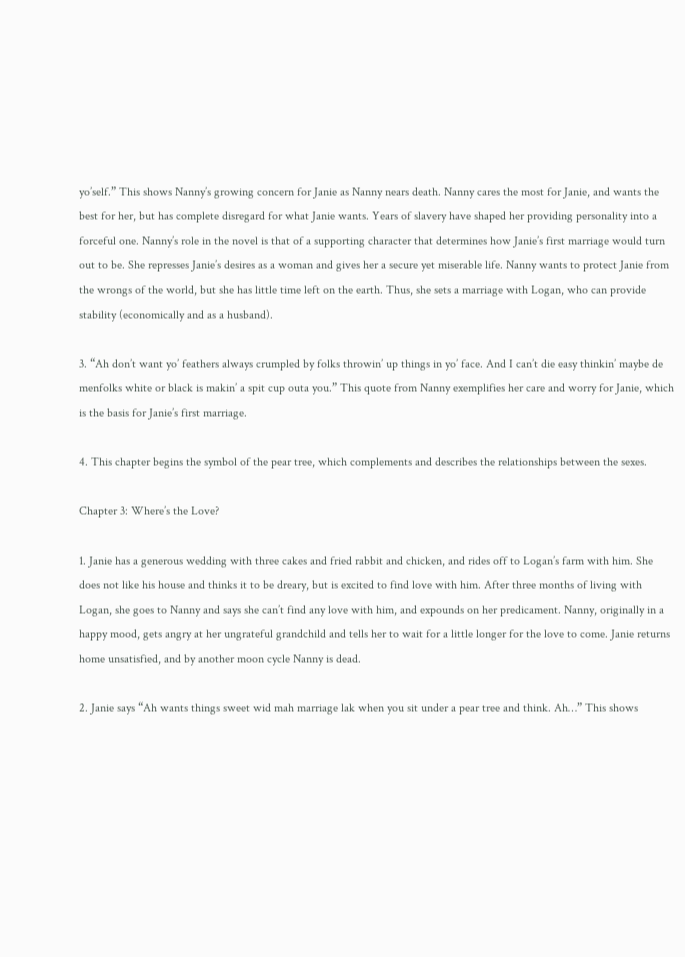yo’self.” This shows Nanny’s growing concern for Janie as Nanny nears death. Nanny cares the most for Janie, and wants the best for her, but has complete disregard for what Janie wants. Years of slavery have shaped her providing personality into a forceful one. Nanny’s role in the novel is that of a supporting character that determines how Janie’s first marriage would turn out to be. She represses Janie’s desires as a woman and gives her a secure yet miserable life. Nanny wants to protect Janie from the wrongs of the world, but she has little time left on the earth. Thus, she sets a marriage with Logan, who can provide stability (economically and as a husband).

3. “Ah don’t want yo’ feathers always crumpled by folks throwin’ up things in yo’ face. And I can’t die easy thinkin’ maybe de menfolks white or black is makin’ a spit cup outa you.” This quote from Nanny exemplifies her care and worry for Janie, which is the basis for Janie’s first marriage.

4. This chapter begins the symbol of the pear tree, which complements and describes the relationships between the sexes.

Chapter 3: Where’s the Love?

1. Janie has a generous wedding with three cakes and fried rabbit and chicken, and rides off to Logan’s farm with him. She does not like his house and thinks it to be dreary, but is excited to find love with him. After three months of living with Logan, she goes to Nanny and says she can’t find any love with him, and expounds on her predicament. Nanny, originally in a happy mood, gets angry at her ungrateful grandchild and tells her to wait for a little longer for the love to come. Janie returns home unsatisfied, and by another moon cycle Nanny is dead.

2. Janie says “Ah wants things sweet wid mah marriage lak when you sit under a pear tree and think. Ah…” This shows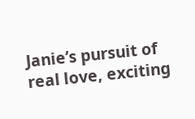Janie’s pursuit of real love, exciting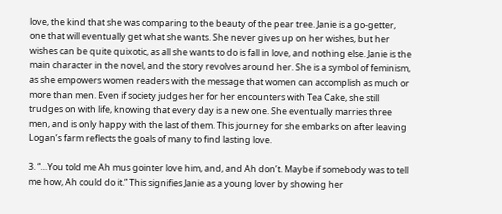love, the kind that she was comparing to the beauty of the pear tree. Janie is a go-getter, one that will eventually get what she wants. She never gives up on her wishes, but her wishes can be quite quixotic, as all she wants to do is fall in love, and nothing else. Janie is the main character in the novel, and the story revolves around her. She is a symbol of feminism, as she empowers women readers with the message that women can accomplish as much or more than men. Even if society judges her for her encounters with Tea Cake, she still trudges on with life, knowing that every day is a new one. She eventually marries three men, and is only happy with the last of them. This journey for she embarks on after leaving Logan’s farm reflects the goals of many to find lasting love.

3. “…You told me Ah mus gointer love him, and, and Ah don’t. Maybe if somebody was to tell me how, Ah could do it.” This signifies Janie as a young lover by showing her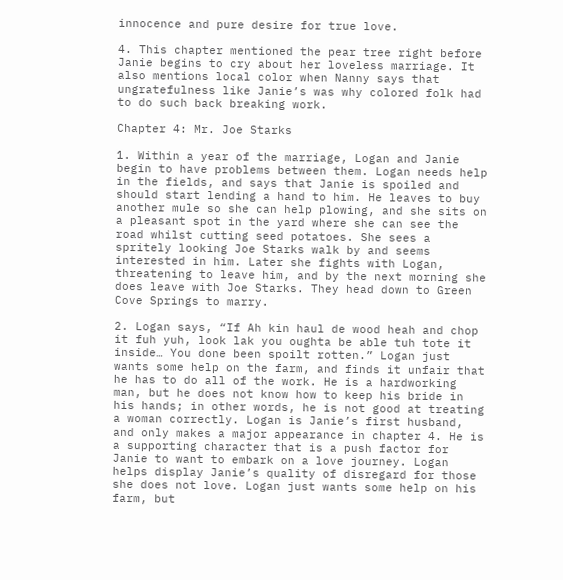innocence and pure desire for true love.

4. This chapter mentioned the pear tree right before Janie begins to cry about her loveless marriage. It also mentions local color when Nanny says that ungratefulness like Janie’s was why colored folk had to do such back breaking work.

Chapter 4: Mr. Joe Starks

1. Within a year of the marriage, Logan and Janie begin to have problems between them. Logan needs help in the fields, and says that Janie is spoiled and should start lending a hand to him. He leaves to buy another mule so she can help plowing, and she sits on a pleasant spot in the yard where she can see the road whilst cutting seed potatoes. She sees a spritely looking Joe Starks walk by and seems interested in him. Later she fights with Logan, threatening to leave him, and by the next morning she does leave with Joe Starks. They head down to Green Cove Springs to marry.

2. Logan says, “If Ah kin haul de wood heah and chop it fuh yuh, look lak you oughta be able tuh tote it inside… You done been spoilt rotten.” Logan just wants some help on the farm, and finds it unfair that he has to do all of the work. He is a hardworking man, but he does not know how to keep his bride in his hands; in other words, he is not good at treating a woman correctly. Logan is Janie’s first husband, and only makes a major appearance in chapter 4. He is a supporting character that is a push factor for Janie to want to embark on a love journey. Logan helps display Janie’s quality of disregard for those she does not love. Logan just wants some help on his farm, but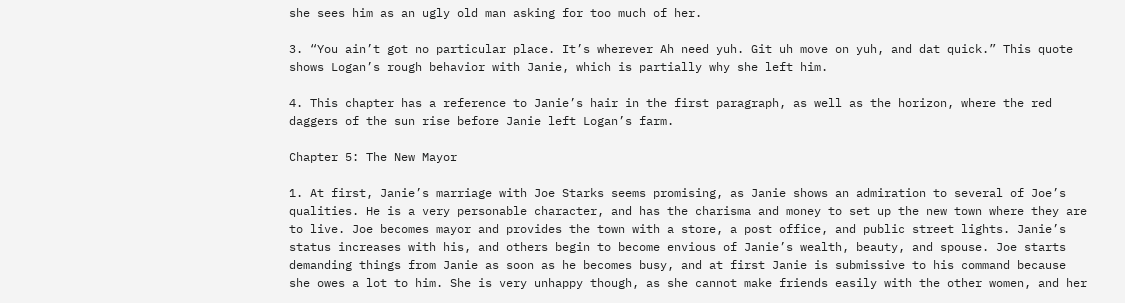she sees him as an ugly old man asking for too much of her.

3. “You ain’t got no particular place. It’s wherever Ah need yuh. Git uh move on yuh, and dat quick.” This quote shows Logan’s rough behavior with Janie, which is partially why she left him.

4. This chapter has a reference to Janie’s hair in the first paragraph, as well as the horizon, where the red daggers of the sun rise before Janie left Logan’s farm.

Chapter 5: The New Mayor

1. At first, Janie’s marriage with Joe Starks seems promising, as Janie shows an admiration to several of Joe’s qualities. He is a very personable character, and has the charisma and money to set up the new town where they are to live. Joe becomes mayor and provides the town with a store, a post office, and public street lights. Janie’s status increases with his, and others begin to become envious of Janie’s wealth, beauty, and spouse. Joe starts demanding things from Janie as soon as he becomes busy, and at first Janie is submissive to his command because she owes a lot to him. She is very unhappy though, as she cannot make friends easily with the other women, and her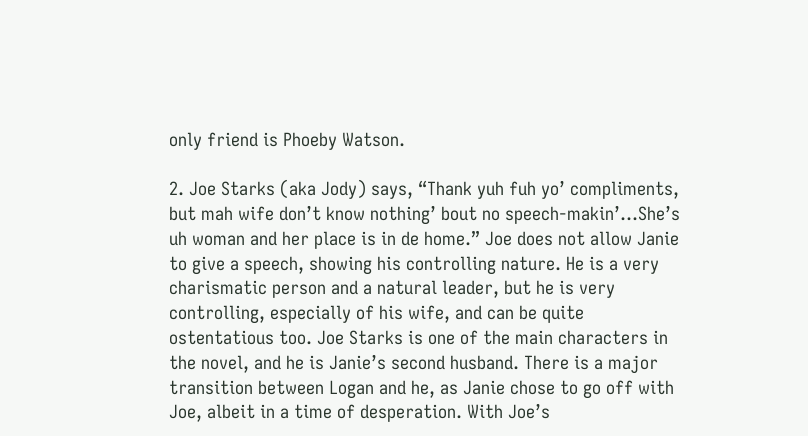only friend is Phoeby Watson.

2. Joe Starks (aka Jody) says, “Thank yuh fuh yo’ compliments, but mah wife don’t know nothing’ bout no speech-makin’…She’s uh woman and her place is in de home.” Joe does not allow Janie to give a speech, showing his controlling nature. He is a very charismatic person and a natural leader, but he is very controlling, especially of his wife, and can be quite ostentatious too. Joe Starks is one of the main characters in the novel, and he is Janie’s second husband. There is a major transition between Logan and he, as Janie chose to go off with Joe, albeit in a time of desperation. With Joe’s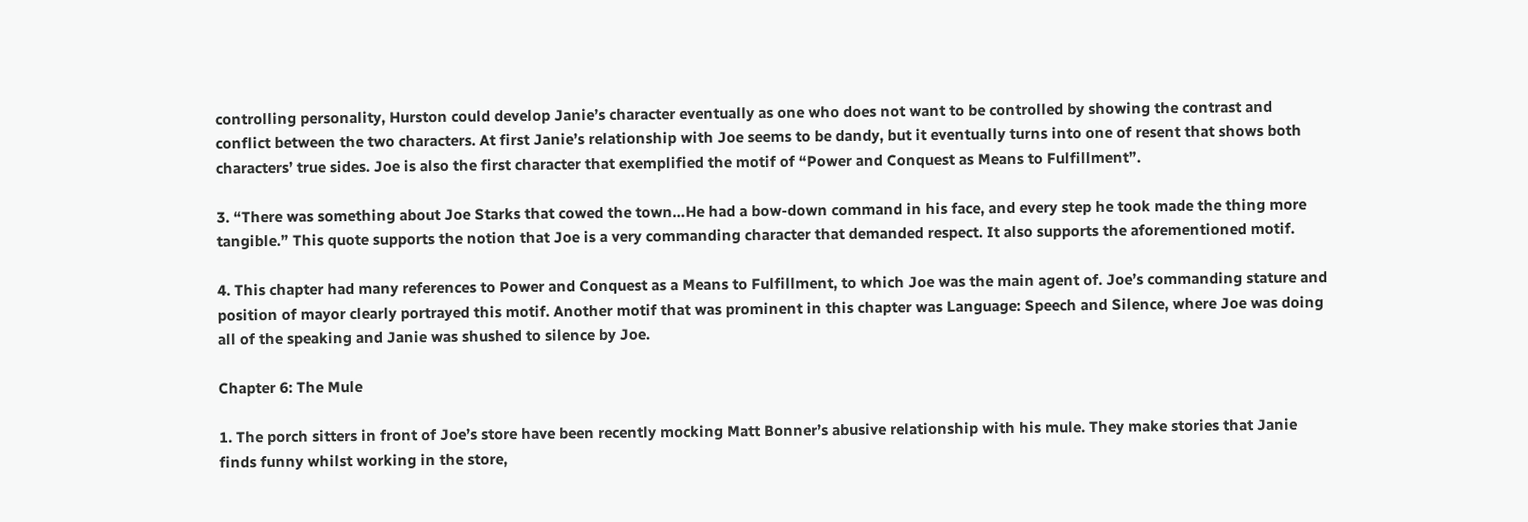controlling personality, Hurston could develop Janie’s character eventually as one who does not want to be controlled by showing the contrast and conflict between the two characters. At first Janie’s relationship with Joe seems to be dandy, but it eventually turns into one of resent that shows both characters’ true sides. Joe is also the first character that exemplified the motif of “Power and Conquest as Means to Fulfillment”.

3. “There was something about Joe Starks that cowed the town…He had a bow-down command in his face, and every step he took made the thing more tangible.” This quote supports the notion that Joe is a very commanding character that demanded respect. It also supports the aforementioned motif.

4. This chapter had many references to Power and Conquest as a Means to Fulfillment, to which Joe was the main agent of. Joe’s commanding stature and position of mayor clearly portrayed this motif. Another motif that was prominent in this chapter was Language: Speech and Silence, where Joe was doing all of the speaking and Janie was shushed to silence by Joe.

Chapter 6: The Mule

1. The porch sitters in front of Joe’s store have been recently mocking Matt Bonner’s abusive relationship with his mule. They make stories that Janie finds funny whilst working in the store,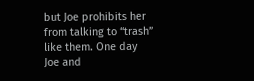but Joe prohibits her from talking to “trash” like them. One day Joe and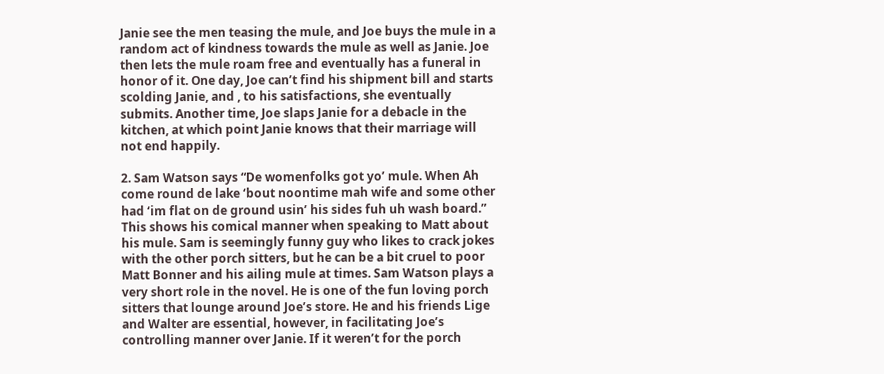Janie see the men teasing the mule, and Joe buys the mule in a random act of kindness towards the mule as well as Janie. Joe then lets the mule roam free and eventually has a funeral in honor of it. One day, Joe can’t find his shipment bill and starts scolding Janie, and , to his satisfactions, she eventually submits. Another time, Joe slaps Janie for a debacle in the kitchen, at which point Janie knows that their marriage will not end happily.

2. Sam Watson says “De womenfolks got yo’ mule. When Ah come round de lake ‘bout noontime mah wife and some other had ‘im flat on de ground usin’ his sides fuh uh wash board.” This shows his comical manner when speaking to Matt about his mule. Sam is seemingly funny guy who likes to crack jokes with the other porch sitters, but he can be a bit cruel to poor Matt Bonner and his ailing mule at times. Sam Watson plays a very short role in the novel. He is one of the fun loving porch sitters that lounge around Joe’s store. He and his friends Lige and Walter are essential, however, in facilitating Joe’s controlling manner over Janie. If it weren’t for the porch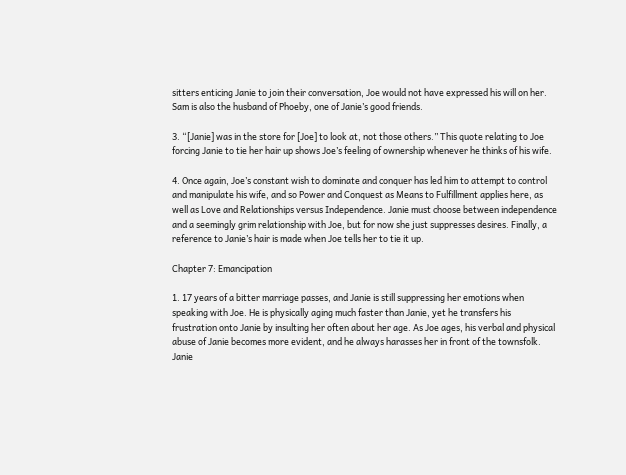sitters enticing Janie to join their conversation, Joe would not have expressed his will on her. Sam is also the husband of Phoeby, one of Janie’s good friends.

3. “[Janie] was in the store for [Joe] to look at, not those others.” This quote relating to Joe forcing Janie to tie her hair up shows Joe’s feeling of ownership whenever he thinks of his wife.

4. Once again, Joe’s constant wish to dominate and conquer has led him to attempt to control and manipulate his wife, and so Power and Conquest as Means to Fulfillment applies here, as well as Love and Relationships versus Independence. Janie must choose between independence and a seemingly grim relationship with Joe, but for now she just suppresses desires. Finally, a reference to Janie’s hair is made when Joe tells her to tie it up.

Chapter 7: Emancipation

1. 17 years of a bitter marriage passes, and Janie is still suppressing her emotions when speaking with Joe. He is physically aging much faster than Janie, yet he transfers his frustration onto Janie by insulting her often about her age. As Joe ages, his verbal and physical abuse of Janie becomes more evident, and he always harasses her in front of the townsfolk. Janie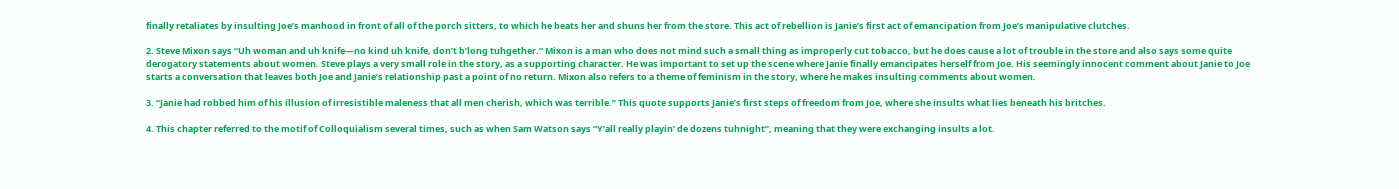finally retaliates by insulting Joe’s manhood in front of all of the porch sitters, to which he beats her and shuns her from the store. This act of rebellion is Janie’s first act of emancipation from Joe’s manipulative clutches.

2. Steve Mixon says “Uh woman and uh knife—no kind uh knife, don’t b’long tuhgether.” Mixon is a man who does not mind such a small thing as improperly cut tobacco, but he does cause a lot of trouble in the store and also says some quite derogatory statements about women. Steve plays a very small role in the story, as a supporting character. He was important to set up the scene where Janie finally emancipates herself from Joe. His seemingly innocent comment about Janie to Joe starts a conversation that leaves both Joe and Janie’s relationship past a point of no return. Mixon also refers to a theme of feminism in the story, where he makes insulting comments about women.

3. “Janie had robbed him of his illusion of irresistible maleness that all men cherish, which was terrible.” This quote supports Janie’s first steps of freedom from Joe, where she insults what lies beneath his britches.

4. This chapter referred to the motif of Colloquialism several times, such as when Sam Watson says “Y’all really playin’ de dozens tuhnight”, meaning that they were exchanging insults a lot.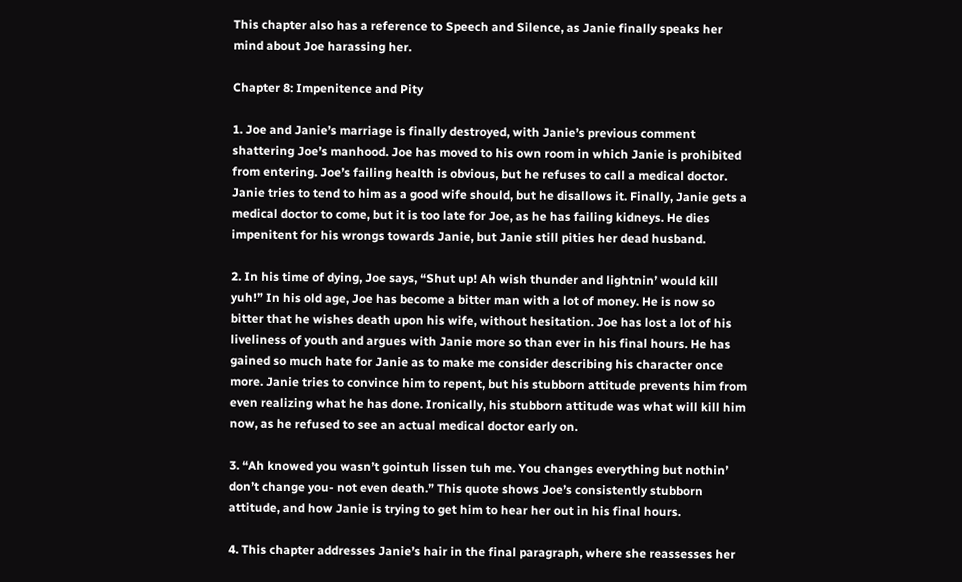This chapter also has a reference to Speech and Silence, as Janie finally speaks her mind about Joe harassing her.

Chapter 8: Impenitence and Pity

1. Joe and Janie’s marriage is finally destroyed, with Janie’s previous comment shattering Joe’s manhood. Joe has moved to his own room in which Janie is prohibited from entering. Joe’s failing health is obvious, but he refuses to call a medical doctor. Janie tries to tend to him as a good wife should, but he disallows it. Finally, Janie gets a medical doctor to come, but it is too late for Joe, as he has failing kidneys. He dies impenitent for his wrongs towards Janie, but Janie still pities her dead husband.

2. In his time of dying, Joe says, “Shut up! Ah wish thunder and lightnin’ would kill yuh!” In his old age, Joe has become a bitter man with a lot of money. He is now so bitter that he wishes death upon his wife, without hesitation. Joe has lost a lot of his liveliness of youth and argues with Janie more so than ever in his final hours. He has gained so much hate for Janie as to make me consider describing his character once more. Janie tries to convince him to repent, but his stubborn attitude prevents him from even realizing what he has done. Ironically, his stubborn attitude was what will kill him now, as he refused to see an actual medical doctor early on.

3. “Ah knowed you wasn’t gointuh lissen tuh me. You changes everything but nothin’ don’t change you- not even death.” This quote shows Joe’s consistently stubborn attitude, and how Janie is trying to get him to hear her out in his final hours.

4. This chapter addresses Janie’s hair in the final paragraph, where she reassesses her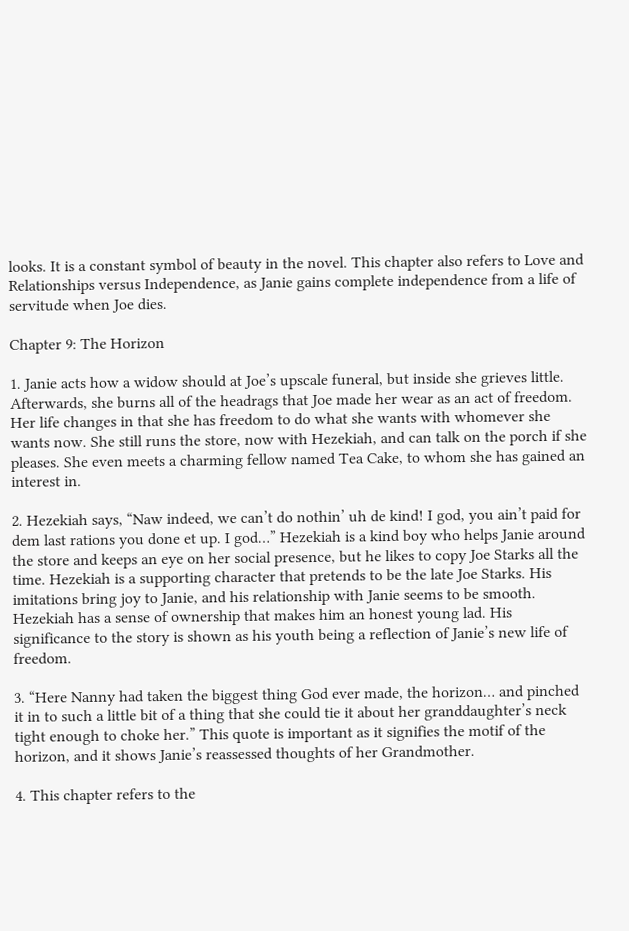looks. It is a constant symbol of beauty in the novel. This chapter also refers to Love and Relationships versus Independence, as Janie gains complete independence from a life of servitude when Joe dies.

Chapter 9: The Horizon

1. Janie acts how a widow should at Joe’s upscale funeral, but inside she grieves little. Afterwards, she burns all of the headrags that Joe made her wear as an act of freedom. Her life changes in that she has freedom to do what she wants with whomever she wants now. She still runs the store, now with Hezekiah, and can talk on the porch if she pleases. She even meets a charming fellow named Tea Cake, to whom she has gained an interest in.

2. Hezekiah says, “Naw indeed, we can’t do nothin’ uh de kind! I god, you ain’t paid for dem last rations you done et up. I god…” Hezekiah is a kind boy who helps Janie around the store and keeps an eye on her social presence, but he likes to copy Joe Starks all the time. Hezekiah is a supporting character that pretends to be the late Joe Starks. His imitations bring joy to Janie, and his relationship with Janie seems to be smooth. Hezekiah has a sense of ownership that makes him an honest young lad. His significance to the story is shown as his youth being a reflection of Janie’s new life of freedom.

3. “Here Nanny had taken the biggest thing God ever made, the horizon… and pinched it in to such a little bit of a thing that she could tie it about her granddaughter’s neck tight enough to choke her.” This quote is important as it signifies the motif of the horizon, and it shows Janie’s reassessed thoughts of her Grandmother.

4. This chapter refers to the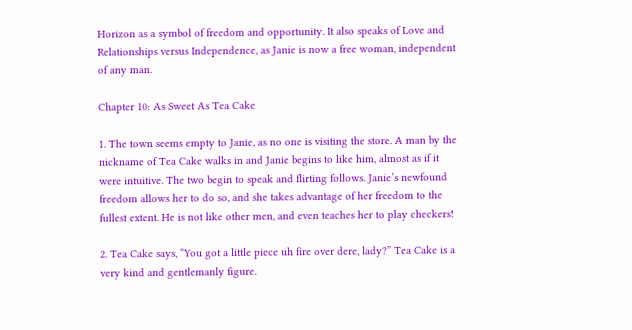Horizon as a symbol of freedom and opportunity. It also speaks of Love and Relationships versus Independence, as Janie is now a free woman, independent of any man.

Chapter 10: As Sweet As Tea Cake

1. The town seems empty to Janie, as no one is visiting the store. A man by the nickname of Tea Cake walks in and Janie begins to like him, almost as if it were intuitive. The two begin to speak and flirting follows. Janie’s newfound freedom allows her to do so, and she takes advantage of her freedom to the fullest extent. He is not like other men, and even teaches her to play checkers!

2. Tea Cake says, “You got a little piece uh fire over dere, lady?” Tea Cake is a very kind and gentlemanly figure.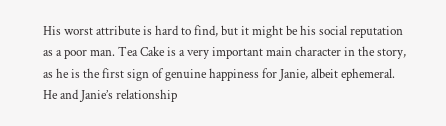His worst attribute is hard to find, but it might be his social reputation as a poor man. Tea Cake is a very important main character in the story, as he is the first sign of genuine happiness for Janie, albeit ephemeral. He and Janie’s relationship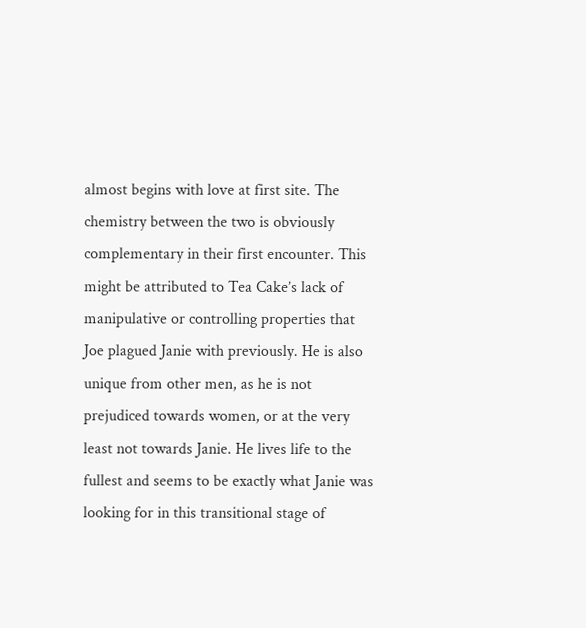almost begins with love at first site. The chemistry between the two is obviously complementary in their first encounter. This might be attributed to Tea Cake’s lack of manipulative or controlling properties that Joe plagued Janie with previously. He is also unique from other men, as he is not prejudiced towards women, or at the very least not towards Janie. He lives life to the fullest and seems to be exactly what Janie was looking for in this transitional stage of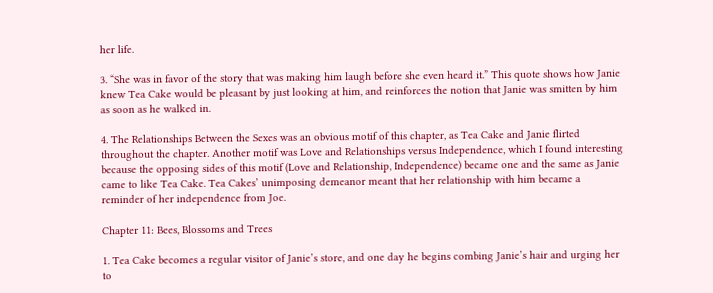her life.

3. “She was in favor of the story that was making him laugh before she even heard it.” This quote shows how Janie knew Tea Cake would be pleasant by just looking at him, and reinforces the notion that Janie was smitten by him as soon as he walked in.

4. The Relationships Between the Sexes was an obvious motif of this chapter, as Tea Cake and Janie flirted throughout the chapter. Another motif was Love and Relationships versus Independence, which I found interesting because the opposing sides of this motif (Love and Relationship, Independence) became one and the same as Janie came to like Tea Cake. Tea Cakes’ unimposing demeanor meant that her relationship with him became a reminder of her independence from Joe.

Chapter 11: Bees, Blossoms and Trees

1. Tea Cake becomes a regular visitor of Janie’s store, and one day he begins combing Janie’s hair and urging her to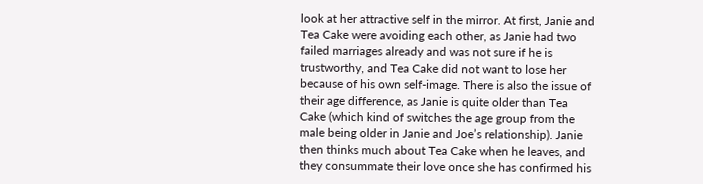look at her attractive self in the mirror. At first, Janie and Tea Cake were avoiding each other, as Janie had two failed marriages already and was not sure if he is trustworthy, and Tea Cake did not want to lose her because of his own self-image. There is also the issue of their age difference, as Janie is quite older than Tea Cake (which kind of switches the age group from the male being older in Janie and Joe’s relationship). Janie then thinks much about Tea Cake when he leaves, and they consummate their love once she has confirmed his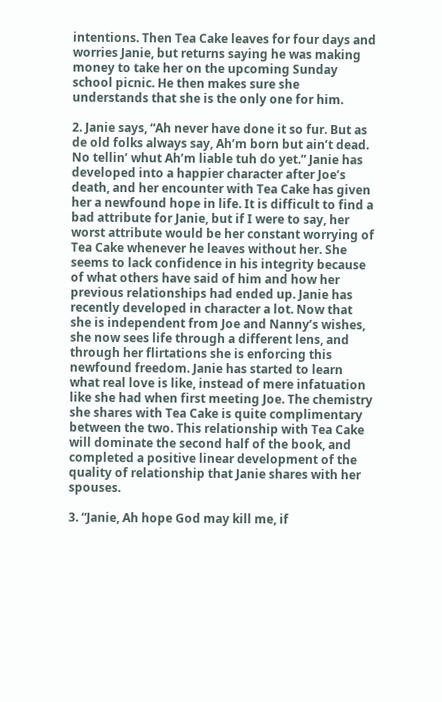intentions. Then Tea Cake leaves for four days and worries Janie, but returns saying he was making money to take her on the upcoming Sunday school picnic. He then makes sure she understands that she is the only one for him.

2. Janie says, “Ah never have done it so fur. But as de old folks always say, Ah’m born but ain’t dead. No tellin’ whut Ah’m liable tuh do yet.” Janie has developed into a happier character after Joe’s death, and her encounter with Tea Cake has given her a newfound hope in life. It is difficult to find a bad attribute for Janie, but if I were to say, her worst attribute would be her constant worrying of Tea Cake whenever he leaves without her. She seems to lack confidence in his integrity because of what others have said of him and how her previous relationships had ended up. Janie has recently developed in character a lot. Now that she is independent from Joe and Nanny’s wishes, she now sees life through a different lens, and through her flirtations she is enforcing this newfound freedom. Janie has started to learn what real love is like, instead of mere infatuation like she had when first meeting Joe. The chemistry she shares with Tea Cake is quite complimentary between the two. This relationship with Tea Cake will dominate the second half of the book, and completed a positive linear development of the quality of relationship that Janie shares with her spouses.

3. “Janie, Ah hope God may kill me, if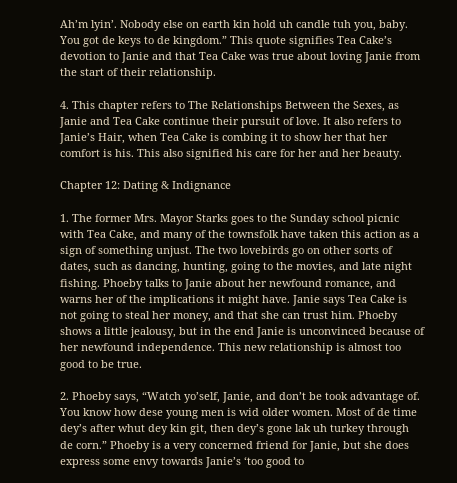Ah’m lyin’. Nobody else on earth kin hold uh candle tuh you, baby. You got de keys to de kingdom.” This quote signifies Tea Cake’s devotion to Janie and that Tea Cake was true about loving Janie from the start of their relationship.

4. This chapter refers to The Relationships Between the Sexes, as Janie and Tea Cake continue their pursuit of love. It also refers to Janie’s Hair, when Tea Cake is combing it to show her that her comfort is his. This also signified his care for her and her beauty.

Chapter 12: Dating & Indignance

1. The former Mrs. Mayor Starks goes to the Sunday school picnic with Tea Cake, and many of the townsfolk have taken this action as a sign of something unjust. The two lovebirds go on other sorts of dates, such as dancing, hunting, going to the movies, and late night fishing. Phoeby talks to Janie about her newfound romance, and warns her of the implications it might have. Janie says Tea Cake is not going to steal her money, and that she can trust him. Phoeby shows a little jealousy, but in the end Janie is unconvinced because of her newfound independence. This new relationship is almost too good to be true.

2. Phoeby says, “Watch yo’self, Janie, and don’t be took advantage of. You know how dese young men is wid older women. Most of de time dey’s after whut dey kin git, then dey’s gone lak uh turkey through de corn.” Phoeby is a very concerned friend for Janie, but she does express some envy towards Janie’s ‘too good to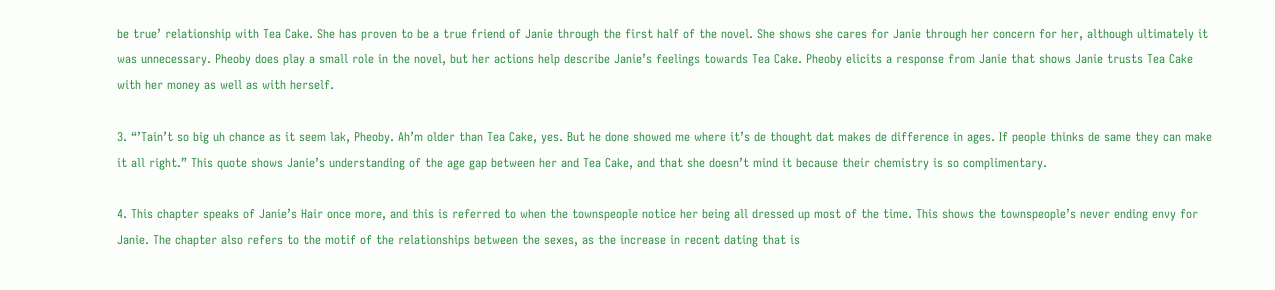be true’ relationship with Tea Cake. She has proven to be a true friend of Janie through the first half of the novel. She shows she cares for Janie through her concern for her, although ultimately it was unnecessary. Pheoby does play a small role in the novel, but her actions help describe Janie’s feelings towards Tea Cake. Pheoby elicits a response from Janie that shows Janie trusts Tea Cake with her money as well as with herself.

3. “’Tain’t so big uh chance as it seem lak, Pheoby. Ah’m older than Tea Cake, yes. But he done showed me where it’s de thought dat makes de difference in ages. If people thinks de same they can make it all right.” This quote shows Janie’s understanding of the age gap between her and Tea Cake, and that she doesn’t mind it because their chemistry is so complimentary.

4. This chapter speaks of Janie’s Hair once more, and this is referred to when the townspeople notice her being all dressed up most of the time. This shows the townspeople’s never ending envy for Janie. The chapter also refers to the motif of the relationships between the sexes, as the increase in recent dating that is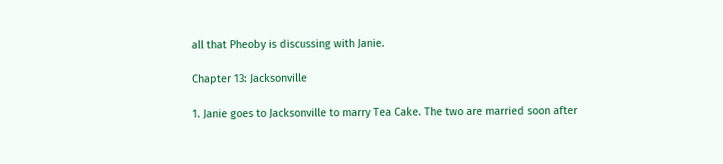all that Pheoby is discussing with Janie.

Chapter 13: Jacksonville

1. Janie goes to Jacksonville to marry Tea Cake. The two are married soon after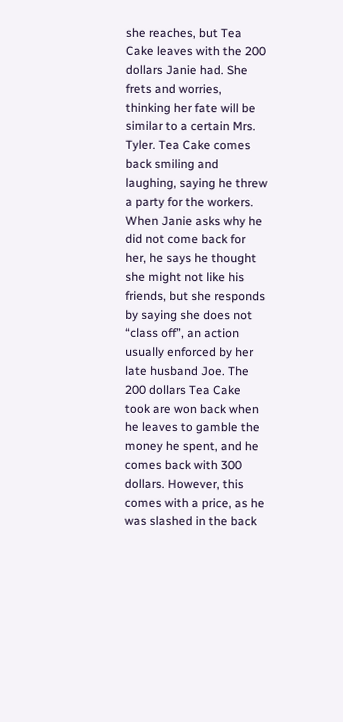she reaches, but Tea Cake leaves with the 200 dollars Janie had. She frets and worries, thinking her fate will be similar to a certain Mrs. Tyler. Tea Cake comes back smiling and laughing, saying he threw a party for the workers. When Janie asks why he did not come back for her, he says he thought she might not like his friends, but she responds by saying she does not “class off”, an action usually enforced by her late husband Joe. The 200 dollars Tea Cake took are won back when he leaves to gamble the money he spent, and he comes back with 300 dollars. However, this comes with a price, as he was slashed in the back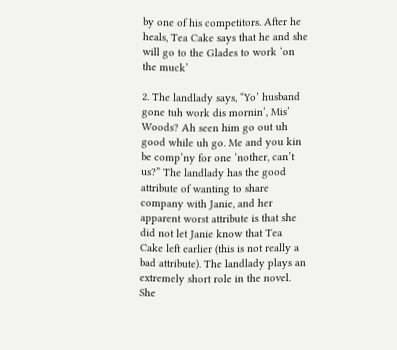by one of his competitors. After he heals, Tea Cake says that he and she will go to the Glades to work ‘on the muck’

2. The landlady says, “Yo’ husband gone tuh work dis mornin’, Mis’ Woods? Ah seen him go out uh good while uh go. Me and you kin be comp’ny for one ‘nother, can’t us?” The landlady has the good attribute of wanting to share company with Janie, and her apparent worst attribute is that she did not let Janie know that Tea Cake left earlier (this is not really a bad attribute). The landlady plays an extremely short role in the novel. She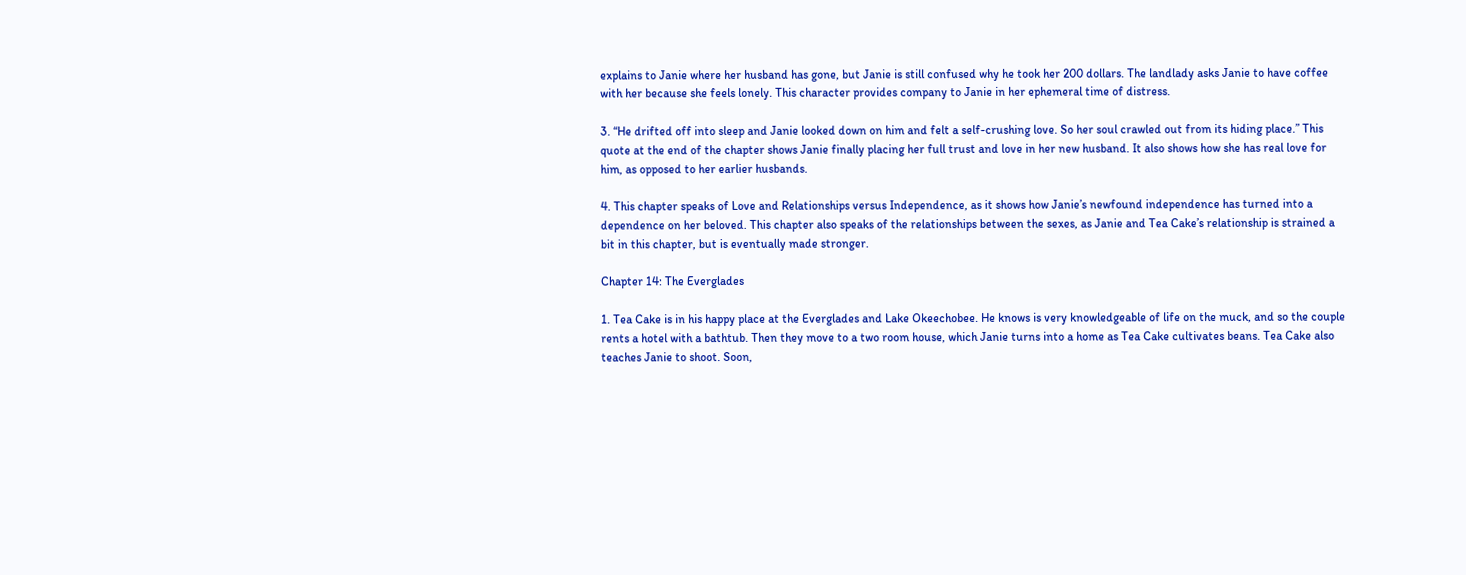explains to Janie where her husband has gone, but Janie is still confused why he took her 200 dollars. The landlady asks Janie to have coffee with her because she feels lonely. This character provides company to Janie in her ephemeral time of distress.

3. “He drifted off into sleep and Janie looked down on him and felt a self-crushing love. So her soul crawled out from its hiding place.” This quote at the end of the chapter shows Janie finally placing her full trust and love in her new husband. It also shows how she has real love for him, as opposed to her earlier husbands.

4. This chapter speaks of Love and Relationships versus Independence, as it shows how Janie’s newfound independence has turned into a dependence on her beloved. This chapter also speaks of the relationships between the sexes, as Janie and Tea Cake’s relationship is strained a bit in this chapter, but is eventually made stronger.

Chapter 14: The Everglades

1. Tea Cake is in his happy place at the Everglades and Lake Okeechobee. He knows is very knowledgeable of life on the muck, and so the couple rents a hotel with a bathtub. Then they move to a two room house, which Janie turns into a home as Tea Cake cultivates beans. Tea Cake also teaches Janie to shoot. Soon,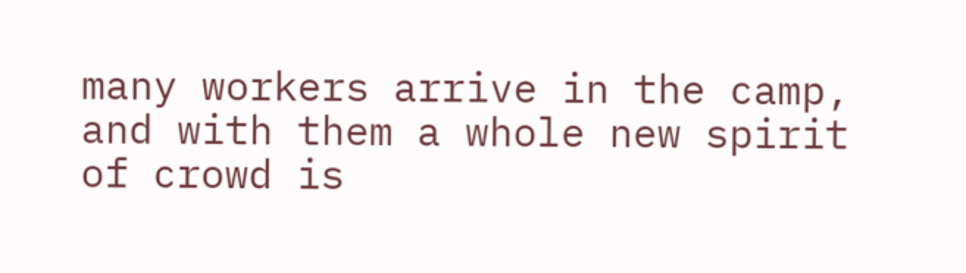many workers arrive in the camp, and with them a whole new spirit of crowd is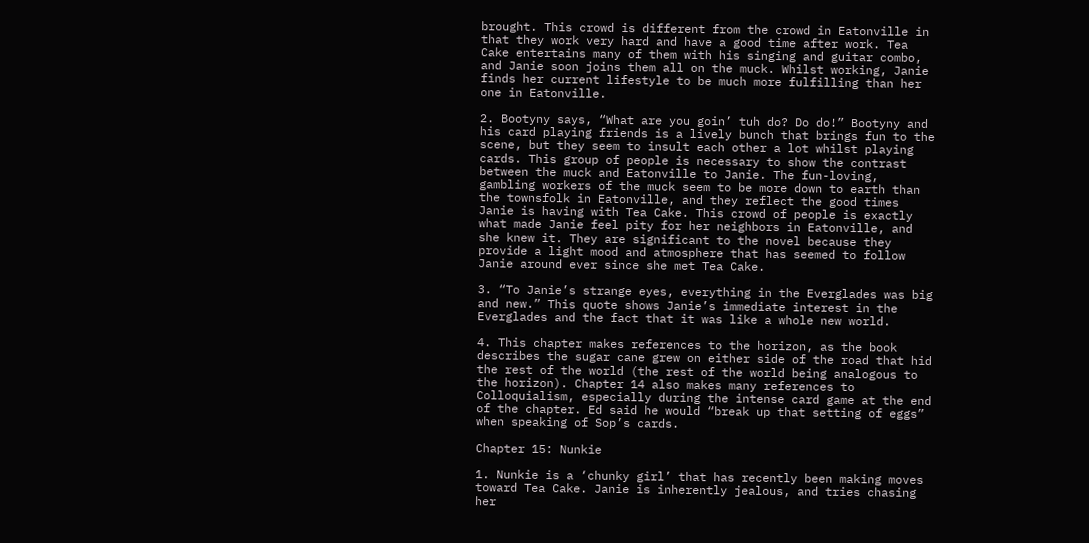brought. This crowd is different from the crowd in Eatonville in that they work very hard and have a good time after work. Tea Cake entertains many of them with his singing and guitar combo, and Janie soon joins them all on the muck. Whilst working, Janie finds her current lifestyle to be much more fulfilling than her one in Eatonville.

2. Bootyny says, “What are you goin’ tuh do? Do do!” Bootyny and his card playing friends is a lively bunch that brings fun to the scene, but they seem to insult each other a lot whilst playing cards. This group of people is necessary to show the contrast between the muck and Eatonville to Janie. The fun-loving, gambling workers of the muck seem to be more down to earth than the townsfolk in Eatonville, and they reflect the good times Janie is having with Tea Cake. This crowd of people is exactly what made Janie feel pity for her neighbors in Eatonville, and she knew it. They are significant to the novel because they provide a light mood and atmosphere that has seemed to follow Janie around ever since she met Tea Cake.

3. “To Janie’s strange eyes, everything in the Everglades was big and new.” This quote shows Janie’s immediate interest in the Everglades and the fact that it was like a whole new world.

4. This chapter makes references to the horizon, as the book describes the sugar cane grew on either side of the road that hid the rest of the world (the rest of the world being analogous to the horizon). Chapter 14 also makes many references to Colloquialism, especially during the intense card game at the end of the chapter. Ed said he would “break up that setting of eggs” when speaking of Sop’s cards.

Chapter 15: Nunkie

1. Nunkie is a ‘chunky girl’ that has recently been making moves toward Tea Cake. Janie is inherently jealous, and tries chasing her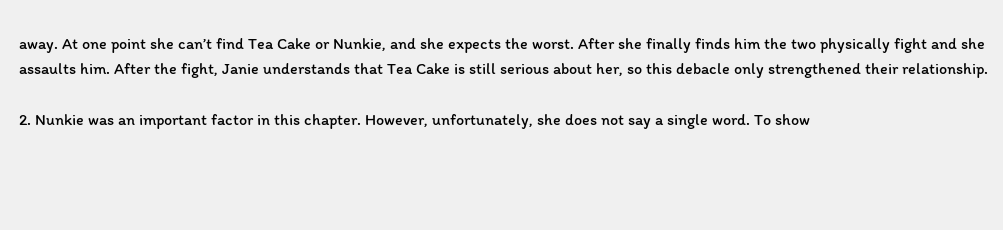away. At one point she can’t find Tea Cake or Nunkie, and she expects the worst. After she finally finds him the two physically fight and she assaults him. After the fight, Janie understands that Tea Cake is still serious about her, so this debacle only strengthened their relationship.

2. Nunkie was an important factor in this chapter. However, unfortunately, she does not say a single word. To show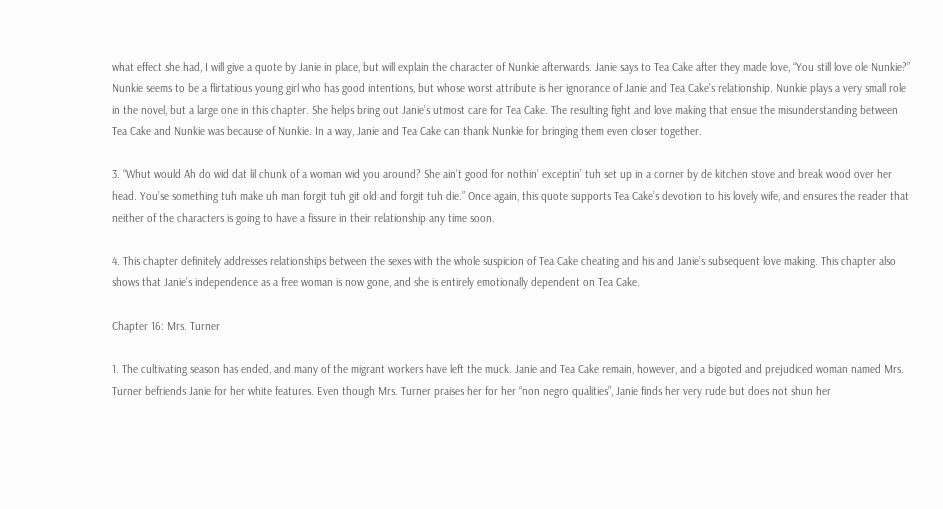what effect she had, I will give a quote by Janie in place, but will explain the character of Nunkie afterwards. Janie says to Tea Cake after they made love, “You still love ole Nunkie?” Nunkie seems to be a flirtatious young girl who has good intentions, but whose worst attribute is her ignorance of Janie and Tea Cake’s relationship. Nunkie plays a very small role in the novel, but a large one in this chapter. She helps bring out Janie’s utmost care for Tea Cake. The resulting fight and love making that ensue the misunderstanding between Tea Cake and Nunkie was because of Nunkie. In a way, Janie and Tea Cake can thank Nunkie for bringing them even closer together.

3. “Whut would Ah do wid dat lil chunk of a woman wid you around? She ain’t good for nothin’ exceptin’ tuh set up in a corner by de kitchen stove and break wood over her head. You’se something tuh make uh man forgit tuh git old and forgit tuh die.” Once again, this quote supports Tea Cake’s devotion to his lovely wife, and ensures the reader that neither of the characters is going to have a fissure in their relationship any time soon.

4. This chapter definitely addresses relationships between the sexes with the whole suspicion of Tea Cake cheating and his and Janie’s subsequent love making. This chapter also shows that Janie’s independence as a free woman is now gone, and she is entirely emotionally dependent on Tea Cake.

Chapter 16: Mrs. Turner

1. The cultivating season has ended, and many of the migrant workers have left the muck. Janie and Tea Cake remain, however, and a bigoted and prejudiced woman named Mrs. Turner befriends Janie for her white features. Even though Mrs. Turner praises her for her “non negro qualities”, Janie finds her very rude but does not shun her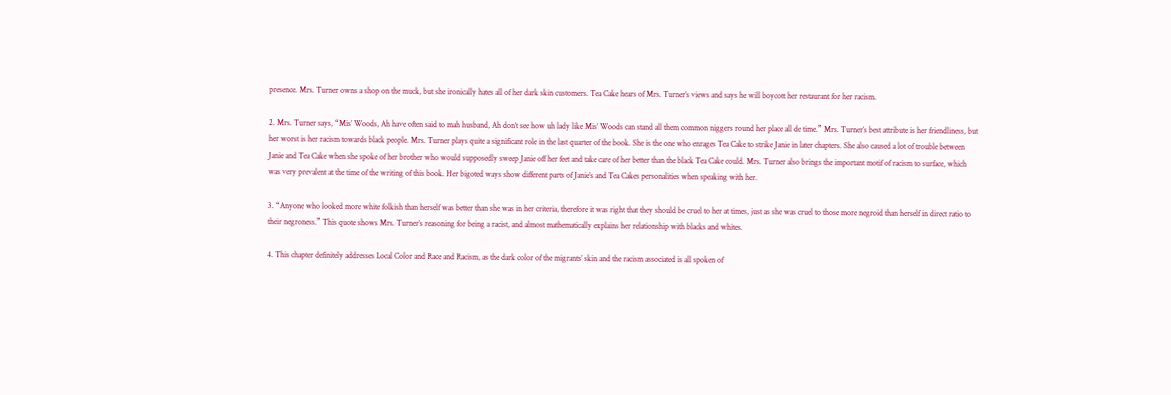presence. Mrs. Turner owns a shop on the muck, but she ironically hates all of her dark skin customers. Tea Cake hears of Mrs. Turner’s views and says he will boycott her restaurant for her racism.

2. Mrs. Turner says, “Mis’ Woods, Ah have often said to mah husband, Ah don’t see how uh lady like Mis’ Woods can stand all them common niggers round her place all de time.” Mrs. Turner’s best attribute is her friendliness, but her worst is her racism towards black people. Mrs. Turner plays quite a significant role in the last quarter of the book. She is the one who enrages Tea Cake to strike Janie in later chapters. She also caused a lot of trouble between Janie and Tea Cake when she spoke of her brother who would supposedly sweep Janie off her feet and take care of her better than the black Tea Cake could. Mrs. Turner also brings the important motif of racism to surface, which was very prevalent at the time of the writing of this book. Her bigoted ways show different parts of Janie’s and Tea Cakes personalities when speaking with her.

3. “Anyone who looked more white folkish than herself was better than she was in her criteria, therefore it was right that they should be cruel to her at times, just as she was cruel to those more negroid than herself in direct ratio to their negroness.” This quote shows Mrs. Turner’s reasoning for being a racist, and almost mathematically explains her relationship with blacks and whites.

4. This chapter definitely addresses Local Color and Race and Racism, as the dark color of the migrants’ skin and the racism associated is all spoken of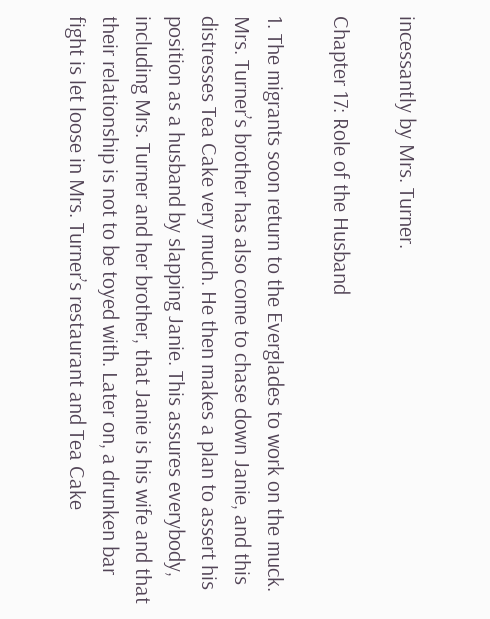incessantly by Mrs. Turner.

Chapter 17: Role of the Husband

1. The migrants soon return to the Everglades to work on the muck. Mrs. Turner’s brother has also come to chase down Janie, and this distresses Tea Cake very much. He then makes a plan to assert his position as a husband by slapping Janie. This assures everybody, including Mrs. Turner and her brother, that Janie is his wife and that their relationship is not to be toyed with. Later on, a drunken bar fight is let loose in Mrs. Turner’s restaurant and Tea Cake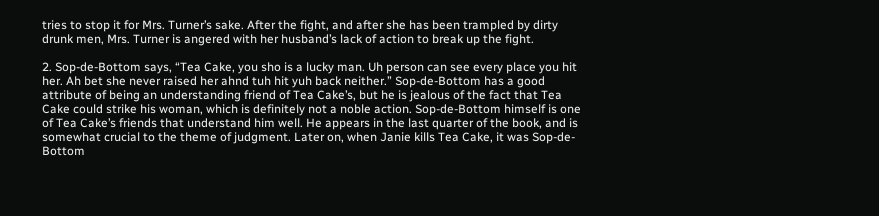tries to stop it for Mrs. Turner’s sake. After the fight, and after she has been trampled by dirty drunk men, Mrs. Turner is angered with her husband’s lack of action to break up the fight.

2. Sop-de-Bottom says, “Tea Cake, you sho is a lucky man. Uh person can see every place you hit her. Ah bet she never raised her ahnd tuh hit yuh back neither.” Sop-de-Bottom has a good attribute of being an understanding friend of Tea Cake’s, but he is jealous of the fact that Tea Cake could strike his woman, which is definitely not a noble action. Sop-de-Bottom himself is one of Tea Cake’s friends that understand him well. He appears in the last quarter of the book, and is somewhat crucial to the theme of judgment. Later on, when Janie kills Tea Cake, it was Sop-de-Bottom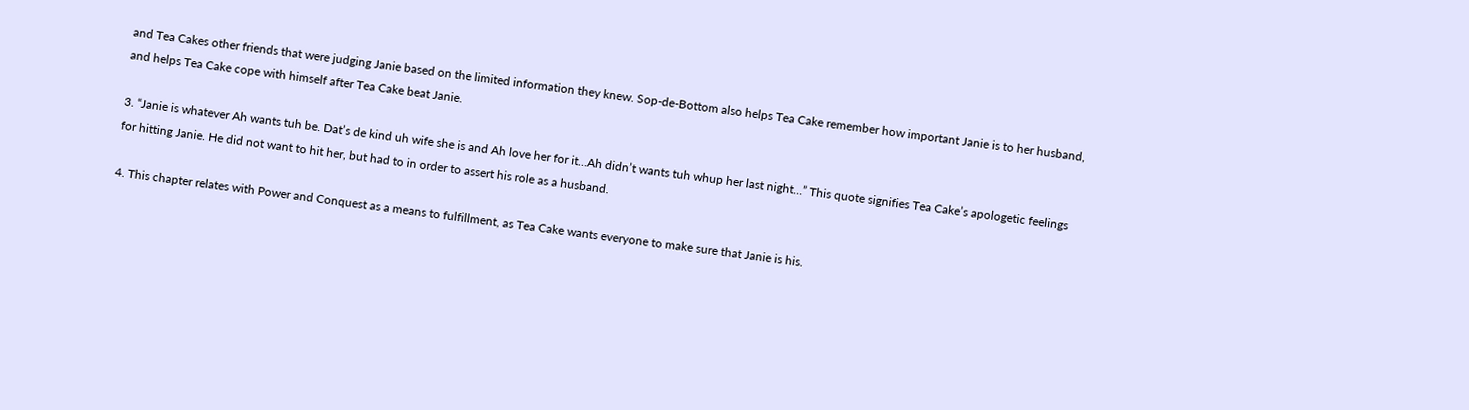and Tea Cakes other friends that were judging Janie based on the limited information they knew. Sop-de-Bottom also helps Tea Cake remember how important Janie is to her husband, and helps Tea Cake cope with himself after Tea Cake beat Janie.

3. “Janie is whatever Ah wants tuh be. Dat’s de kind uh wife she is and Ah love her for it…Ah didn’t wants tuh whup her last night…” This quote signifies Tea Cake’s apologetic feelings for hitting Janie. He did not want to hit her, but had to in order to assert his role as a husband.

4. This chapter relates with Power and Conquest as a means to fulfillment, as Tea Cake wants everyone to make sure that Janie is his.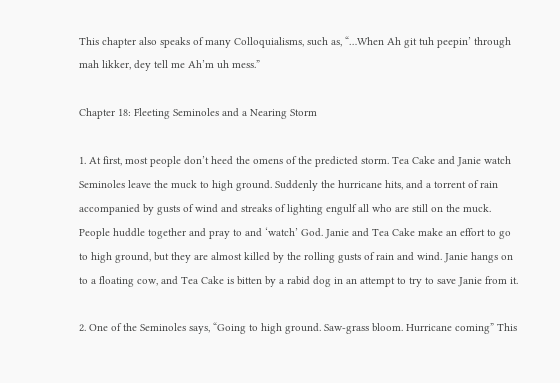This chapter also speaks of many Colloquialisms, such as, “…When Ah git tuh peepin’ through mah likker, dey tell me Ah’m uh mess.”

Chapter 18: Fleeting Seminoles and a Nearing Storm

1. At first, most people don’t heed the omens of the predicted storm. Tea Cake and Janie watch Seminoles leave the muck to high ground. Suddenly the hurricane hits, and a torrent of rain accompanied by gusts of wind and streaks of lighting engulf all who are still on the muck. People huddle together and pray to and ‘watch’ God. Janie and Tea Cake make an effort to go to high ground, but they are almost killed by the rolling gusts of rain and wind. Janie hangs on to a floating cow, and Tea Cake is bitten by a rabid dog in an attempt to try to save Janie from it.

2. One of the Seminoles says, “Going to high ground. Saw-grass bloom. Hurricane coming” This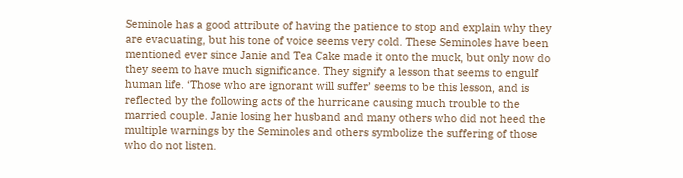Seminole has a good attribute of having the patience to stop and explain why they are evacuating, but his tone of voice seems very cold. These Seminoles have been mentioned ever since Janie and Tea Cake made it onto the muck, but only now do they seem to have much significance. They signify a lesson that seems to engulf human life. ‘Those who are ignorant will suffer’ seems to be this lesson, and is reflected by the following acts of the hurricane causing much trouble to the married couple. Janie losing her husband and many others who did not heed the multiple warnings by the Seminoles and others symbolize the suffering of those who do not listen.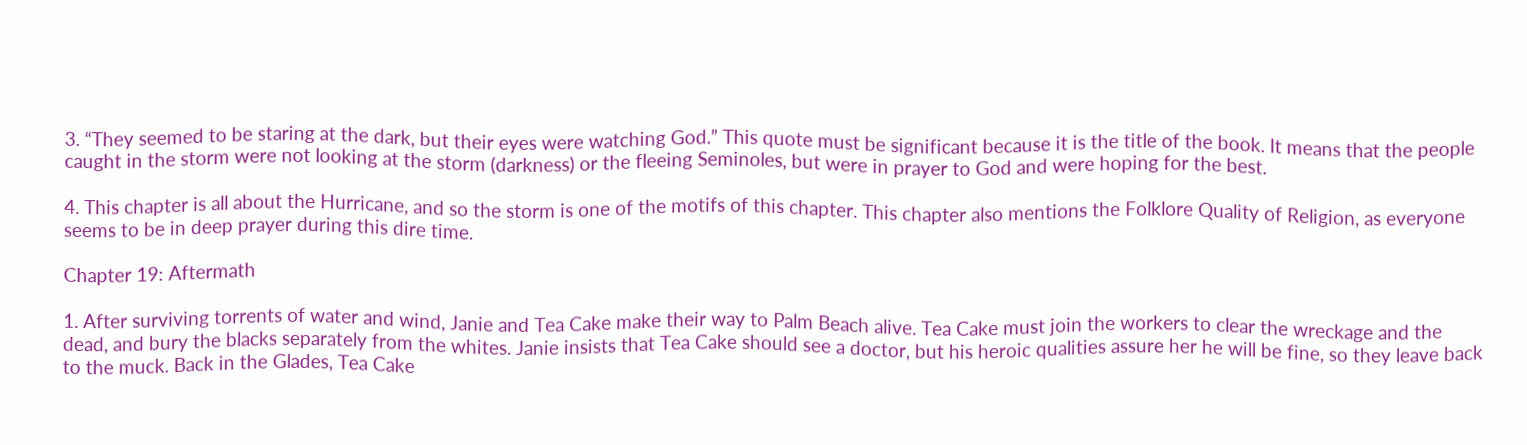3. “They seemed to be staring at the dark, but their eyes were watching God.” This quote must be significant because it is the title of the book. It means that the people caught in the storm were not looking at the storm (darkness) or the fleeing Seminoles, but were in prayer to God and were hoping for the best.

4. This chapter is all about the Hurricane, and so the storm is one of the motifs of this chapter. This chapter also mentions the Folklore Quality of Religion, as everyone seems to be in deep prayer during this dire time.

Chapter 19: Aftermath

1. After surviving torrents of water and wind, Janie and Tea Cake make their way to Palm Beach alive. Tea Cake must join the workers to clear the wreckage and the dead, and bury the blacks separately from the whites. Janie insists that Tea Cake should see a doctor, but his heroic qualities assure her he will be fine, so they leave back to the muck. Back in the Glades, Tea Cake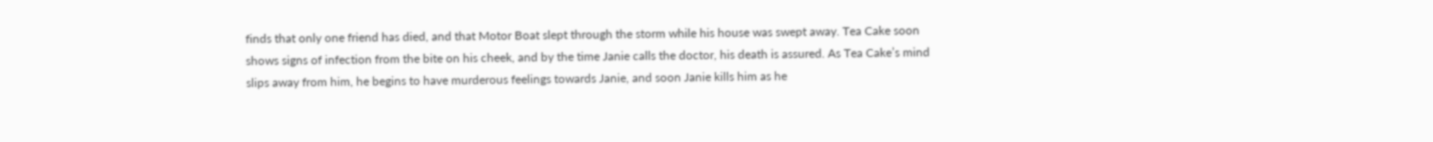finds that only one friend has died, and that Motor Boat slept through the storm while his house was swept away. Tea Cake soon shows signs of infection from the bite on his cheek, and by the time Janie calls the doctor, his death is assured. As Tea Cake’s mind slips away from him, he begins to have murderous feelings towards Janie, and soon Janie kills him as he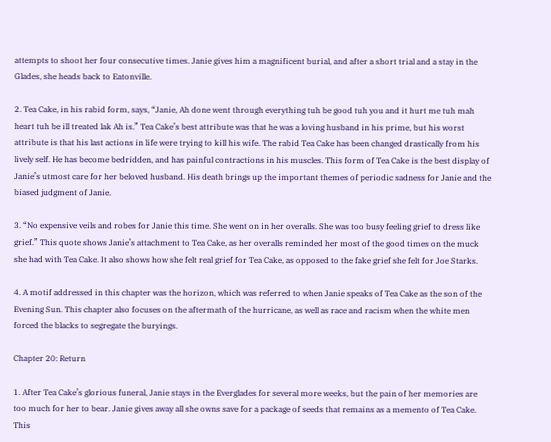attempts to shoot her four consecutive times. Janie gives him a magnificent burial, and after a short trial and a stay in the Glades, she heads back to Eatonville.

2. Tea Cake, in his rabid form, says, “Janie, Ah done went through everything tuh be good tuh you and it hurt me tuh mah heart tuh be ill treated lak Ah is.” Tea Cake’s best attribute was that he was a loving husband in his prime, but his worst attribute is that his last actions in life were trying to kill his wife. The rabid Tea Cake has been changed drastically from his lively self. He has become bedridden, and has painful contractions in his muscles. This form of Tea Cake is the best display of Janie’s utmost care for her beloved husband. His death brings up the important themes of periodic sadness for Janie and the biased judgment of Janie.

3. “No expensive veils and robes for Janie this time. She went on in her overalls. She was too busy feeling grief to dress like grief.” This quote shows Janie’s attachment to Tea Cake, as her overalls reminded her most of the good times on the muck she had with Tea Cake. It also shows how she felt real grief for Tea Cake, as opposed to the fake grief she felt for Joe Starks.

4. A motif addressed in this chapter was the horizon, which was referred to when Janie speaks of Tea Cake as the son of the Evening Sun. This chapter also focuses on the aftermath of the hurricane, as well as race and racism when the white men forced the blacks to segregate the buryings.

Chapter 20: Return

1. After Tea Cake’s glorious funeral, Janie stays in the Everglades for several more weeks, but the pain of her memories are too much for her to bear. Janie gives away all she owns save for a package of seeds that remains as a memento of Tea Cake. This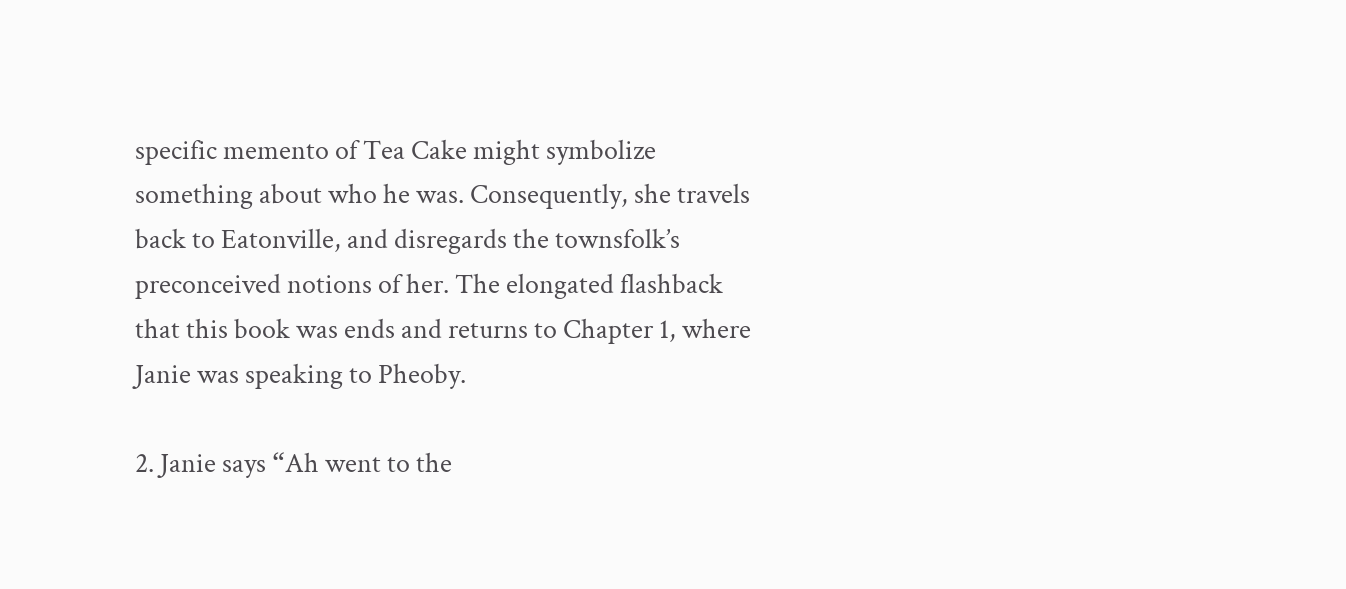specific memento of Tea Cake might symbolize something about who he was. Consequently, she travels back to Eatonville, and disregards the townsfolk’s preconceived notions of her. The elongated flashback that this book was ends and returns to Chapter 1, where Janie was speaking to Pheoby.

2. Janie says “Ah went to the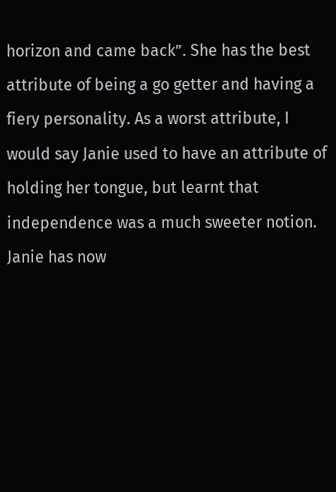horizon and came back”. She has the best attribute of being a go getter and having a fiery personality. As a worst attribute, I would say Janie used to have an attribute of holding her tongue, but learnt that independence was a much sweeter notion. Janie has now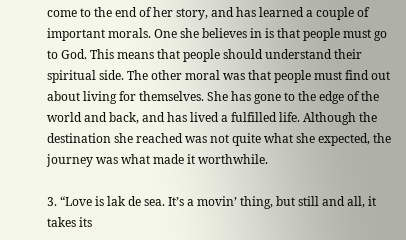come to the end of her story, and has learned a couple of important morals. One she believes in is that people must go to God. This means that people should understand their spiritual side. The other moral was that people must find out about living for themselves. She has gone to the edge of the world and back, and has lived a fulfilled life. Although the destination she reached was not quite what she expected, the journey was what made it worthwhile.

3. “Love is lak de sea. It’s a movin’ thing, but still and all, it takes its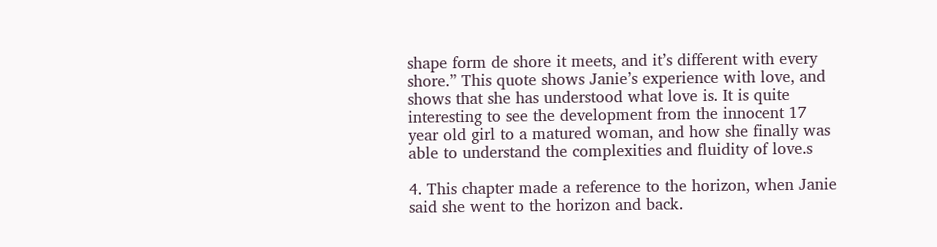shape form de shore it meets, and it’s different with every shore.” This quote shows Janie’s experience with love, and shows that she has understood what love is. It is quite interesting to see the development from the innocent 17 year old girl to a matured woman, and how she finally was able to understand the complexities and fluidity of love.s

4. This chapter made a reference to the horizon, when Janie said she went to the horizon and back.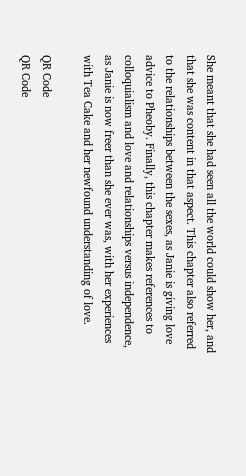She meant that she had seen all the world could show her, and that she was content in that aspect. This chapter also referred to the relationships between the sexes, as Janie is giving love advice to Pheoby. Finally, this chapter makes references to colloquialism and love and relationships versus independence, as Janie is now freer than she ever was, with her experiences with Tea Cake and her newfound understanding of love.

QR Code
QR Code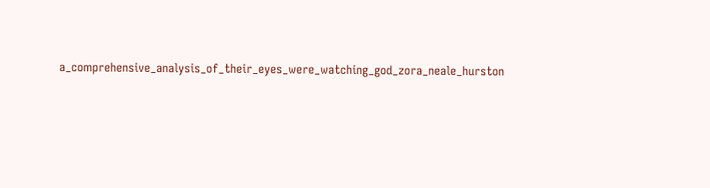a_comprehensive_analysis_of_their_eyes_were_watching_god_zora_neale_hurston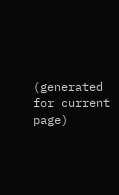(generated for current page)